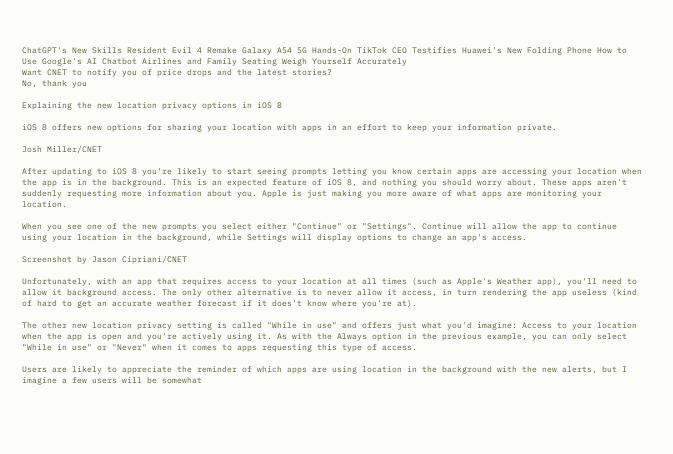ChatGPT's New Skills Resident Evil 4 Remake Galaxy A54 5G Hands-On TikTok CEO Testifies Huawei's New Folding Phone How to Use Google's AI Chatbot Airlines and Family Seating Weigh Yourself Accurately
Want CNET to notify you of price drops and the latest stories?
No, thank you

Explaining the new location privacy options in iOS 8

iOS 8 offers new options for sharing your location with apps in an effort to keep your information private.

Josh Miller/CNET

After updating to iOS 8 you're likely to start seeing prompts letting you know certain apps are accessing your location when the app is in the background. This is an expected feature of iOS 8, and nothing you should worry about. These apps aren't suddenly requesting more information about you. Apple is just making you more aware of what apps are monitoring your location.

When you see one of the new prompts you select either "Continue" or "Settings". Continue will allow the app to continue using your location in the background, while Settings will display options to change an app's access.

Screenshot by Jason Cipriani/CNET

Unfortunately, with an app that requires access to your location at all times (such as Apple's Weather app), you'll need to allow it background access. The only other alternative is to never allow it access, in turn rendering the app useless (kind of hard to get an accurate weather forecast if it does't know where you're at).

The other new location privacy setting is called "While in use" and offers just what you'd imagine: Access to your location when the app is open and you're actively using it. As with the Always option in the previous example, you can only select "While in use" or "Never" when it comes to apps requesting this type of access.

Users are likely to appreciate the reminder of which apps are using location in the background with the new alerts, but I imagine a few users will be somewhat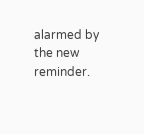alarmed by the new reminder.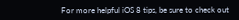For more helpful iOS 8 tips, be sure to check out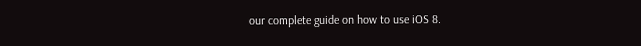our complete guide on how to use iOS 8.